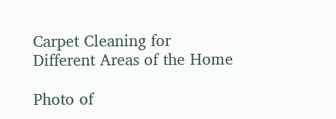Carpet Cleaning for Different Areas of the Home

Photo of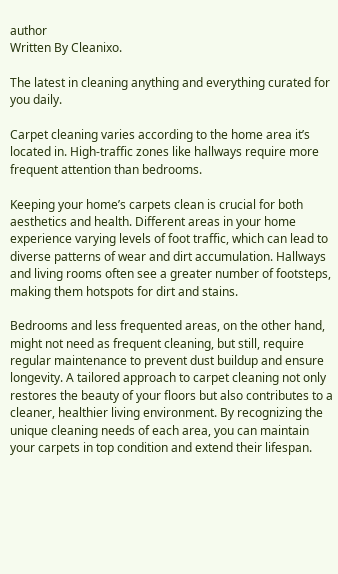author
Written By Cleanixo.

The latest in cleaning anything and everything curated for you daily.

Carpet cleaning varies according to the home area it’s located in. High-traffic zones like hallways require more frequent attention than bedrooms.

Keeping your home’s carpets clean is crucial for both aesthetics and health. Different areas in your home experience varying levels of foot traffic, which can lead to diverse patterns of wear and dirt accumulation. Hallways and living rooms often see a greater number of footsteps, making them hotspots for dirt and stains.

Bedrooms and less frequented areas, on the other hand, might not need as frequent cleaning, but still, require regular maintenance to prevent dust buildup and ensure longevity. A tailored approach to carpet cleaning not only restores the beauty of your floors but also contributes to a cleaner, healthier living environment. By recognizing the unique cleaning needs of each area, you can maintain your carpets in top condition and extend their lifespan.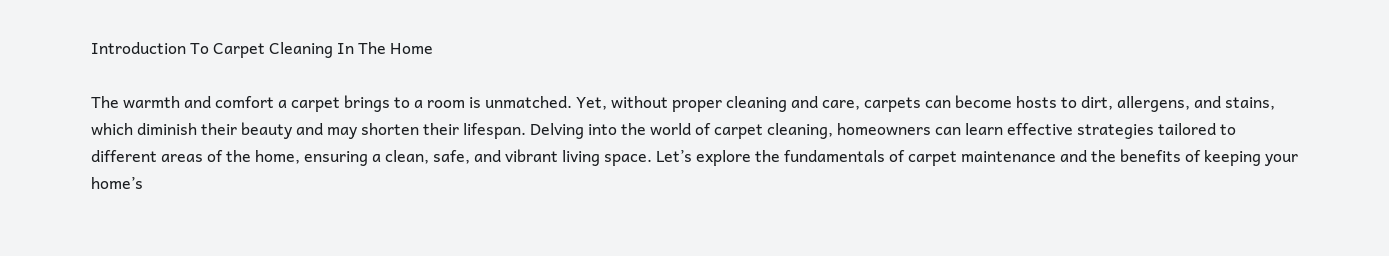Introduction To Carpet Cleaning In The Home

The warmth and comfort a carpet brings to a room is unmatched. Yet, without proper cleaning and care, carpets can become hosts to dirt, allergens, and stains, which diminish their beauty and may shorten their lifespan. Delving into the world of carpet cleaning, homeowners can learn effective strategies tailored to different areas of the home, ensuring a clean, safe, and vibrant living space. Let’s explore the fundamentals of carpet maintenance and the benefits of keeping your home’s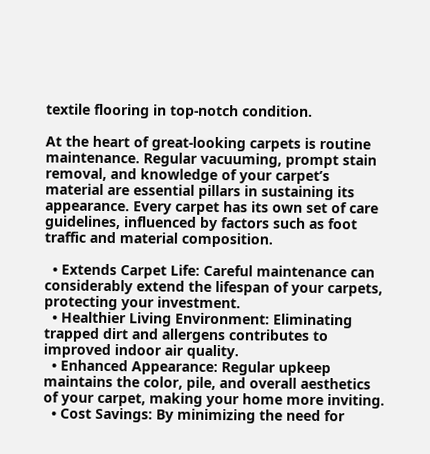textile flooring in top-notch condition.

At the heart of great-looking carpets is routine maintenance. Regular vacuuming, prompt stain removal, and knowledge of your carpet’s material are essential pillars in sustaining its appearance. Every carpet has its own set of care guidelines, influenced by factors such as foot traffic and material composition.

  • Extends Carpet Life: Careful maintenance can considerably extend the lifespan of your carpets, protecting your investment.
  • Healthier Living Environment: Eliminating trapped dirt and allergens contributes to improved indoor air quality.
  • Enhanced Appearance: Regular upkeep maintains the color, pile, and overall aesthetics of your carpet, making your home more inviting.
  • Cost Savings: By minimizing the need for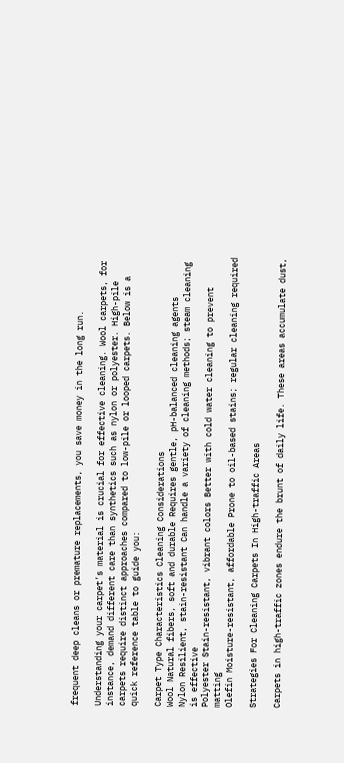frequent deep cleans or premature replacements, you save money in the long run.

Understanding your carpet’s material is crucial for effective cleaning. Wool carpets, for instance, demand different care than synthetics such as nylon or polyester. High-pile carpets require distinct approaches compared to low-pile or looped carpets. Below is a quick reference table to guide you:

Carpet Type Characteristics Cleaning Considerations
Wool Natural fibers, soft and durable Requires gentle, pH-balanced cleaning agents
Nylon Resilient, stain-resistant Can handle a variety of cleaning methods; steam cleaning is effective
Polyester Stain-resistant, vibrant colors Better with cold water cleaning to prevent matting
Olefin Moisture-resistant, affordable Prone to oil-based stains; regular cleaning required

Strategies For Cleaning Carpets In High-traffic Areas

Carpets in high-traffic zones endure the brunt of daily life. These areas accumulate dust,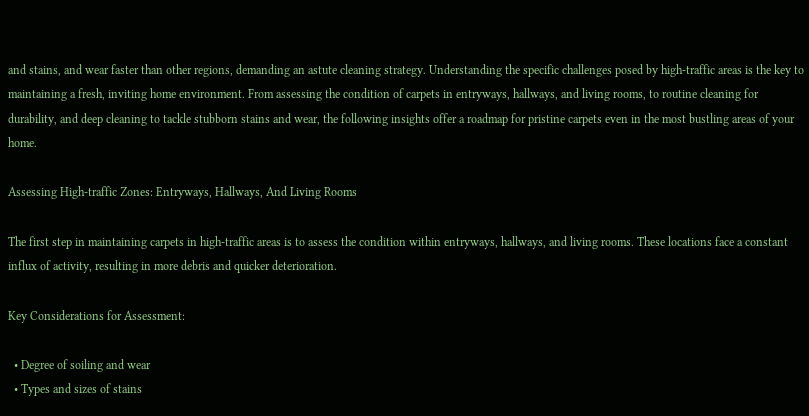and stains, and wear faster than other regions, demanding an astute cleaning strategy. Understanding the specific challenges posed by high-traffic areas is the key to maintaining a fresh, inviting home environment. From assessing the condition of carpets in entryways, hallways, and living rooms, to routine cleaning for durability, and deep cleaning to tackle stubborn stains and wear, the following insights offer a roadmap for pristine carpets even in the most bustling areas of your home.

Assessing High-traffic Zones: Entryways, Hallways, And Living Rooms

The first step in maintaining carpets in high-traffic areas is to assess the condition within entryways, hallways, and living rooms. These locations face a constant influx of activity, resulting in more debris and quicker deterioration.

Key Considerations for Assessment:

  • Degree of soiling and wear
  • Types and sizes of stains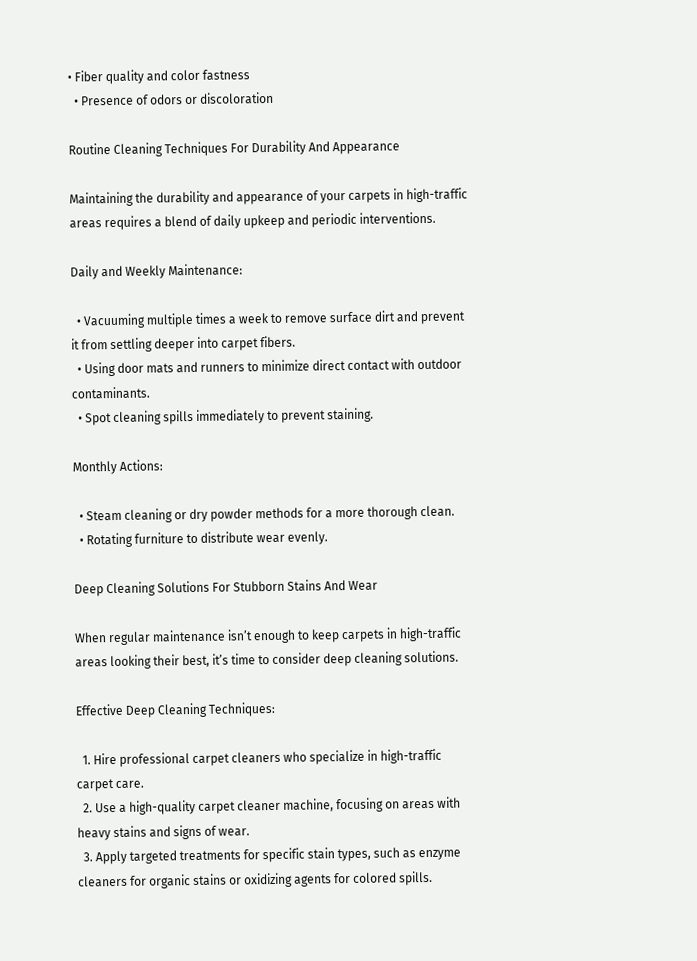• Fiber quality and color fastness
  • Presence of odors or discoloration

Routine Cleaning Techniques For Durability And Appearance

Maintaining the durability and appearance of your carpets in high-traffic areas requires a blend of daily upkeep and periodic interventions.

Daily and Weekly Maintenance:

  • Vacuuming multiple times a week to remove surface dirt and prevent it from settling deeper into carpet fibers.
  • Using door mats and runners to minimize direct contact with outdoor contaminants.
  • Spot cleaning spills immediately to prevent staining.

Monthly Actions:

  • Steam cleaning or dry powder methods for a more thorough clean.
  • Rotating furniture to distribute wear evenly.

Deep Cleaning Solutions For Stubborn Stains And Wear

When regular maintenance isn’t enough to keep carpets in high-traffic areas looking their best, it’s time to consider deep cleaning solutions.

Effective Deep Cleaning Techniques:

  1. Hire professional carpet cleaners who specialize in high-traffic carpet care.
  2. Use a high-quality carpet cleaner machine, focusing on areas with heavy stains and signs of wear.
  3. Apply targeted treatments for specific stain types, such as enzyme cleaners for organic stains or oxidizing agents for colored spills.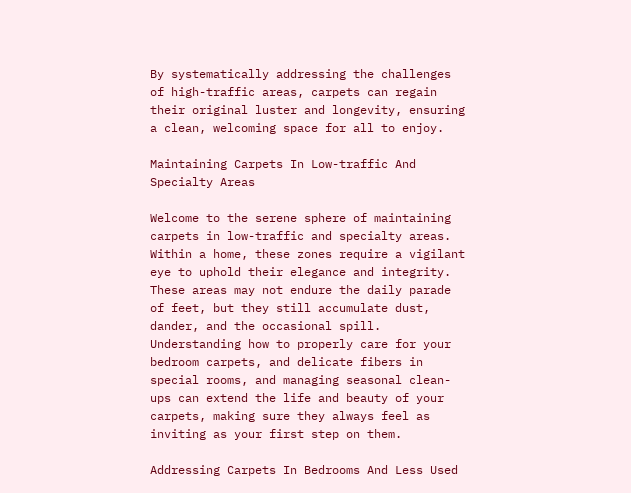By systematically addressing the challenges of high-traffic areas, carpets can regain their original luster and longevity, ensuring a clean, welcoming space for all to enjoy.

Maintaining Carpets In Low-traffic And Specialty Areas

Welcome to the serene sphere of maintaining carpets in low-traffic and specialty areas. Within a home, these zones require a vigilant eye to uphold their elegance and integrity. These areas may not endure the daily parade of feet, but they still accumulate dust, dander, and the occasional spill. Understanding how to properly care for your bedroom carpets, and delicate fibers in special rooms, and managing seasonal clean-ups can extend the life and beauty of your carpets, making sure they always feel as inviting as your first step on them.

Addressing Carpets In Bedrooms And Less Used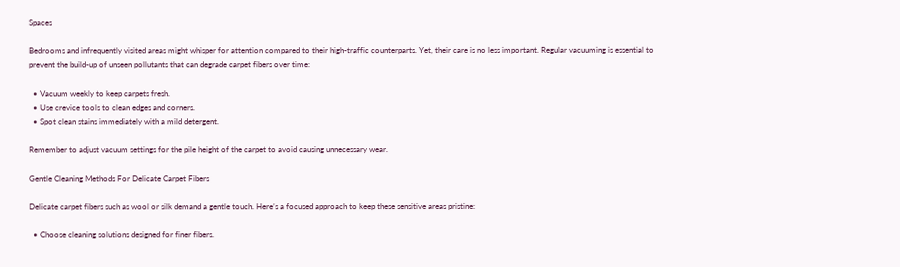Spaces

Bedrooms and infrequently visited areas might whisper for attention compared to their high-traffic counterparts. Yet, their care is no less important. Regular vacuuming is essential to prevent the build-up of unseen pollutants that can degrade carpet fibers over time:

  • Vacuum weekly to keep carpets fresh.
  • Use crevice tools to clean edges and corners.
  • Spot clean stains immediately with a mild detergent.

Remember to adjust vacuum settings for the pile height of the carpet to avoid causing unnecessary wear.

Gentle Cleaning Methods For Delicate Carpet Fibers

Delicate carpet fibers such as wool or silk demand a gentle touch. Here’s a focused approach to keep these sensitive areas pristine:

  • Choose cleaning solutions designed for finer fibers.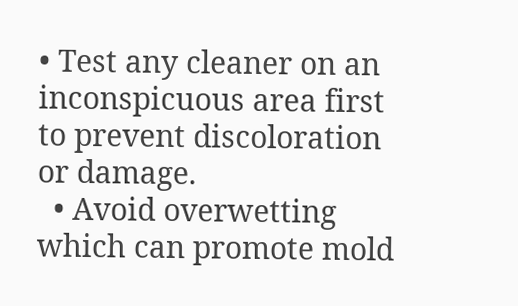• Test any cleaner on an inconspicuous area first to prevent discoloration or damage.
  • Avoid overwetting which can promote mold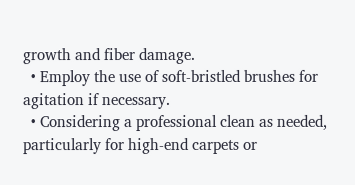growth and fiber damage.
  • Employ the use of soft-bristled brushes for agitation if necessary.
  • Considering a professional clean as needed, particularly for high-end carpets or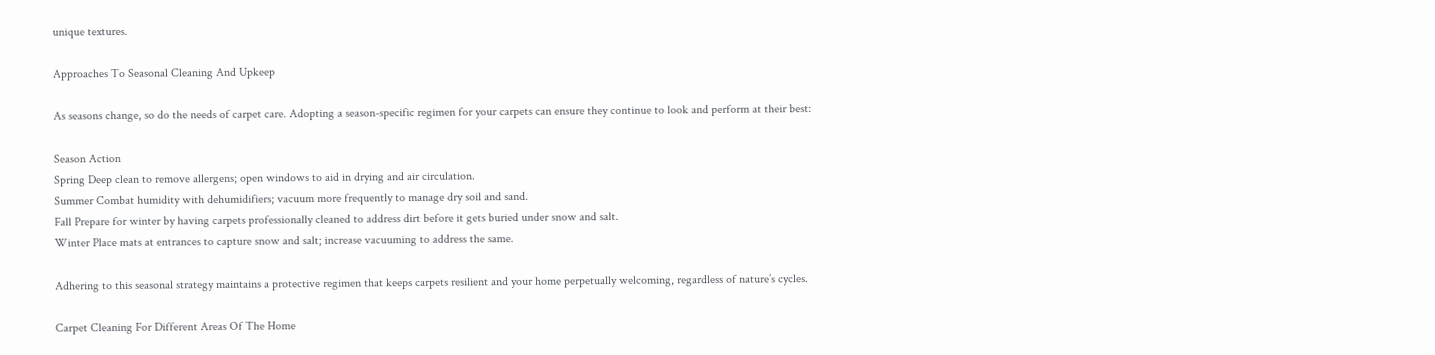unique textures.

Approaches To Seasonal Cleaning And Upkeep

As seasons change, so do the needs of carpet care. Adopting a season-specific regimen for your carpets can ensure they continue to look and perform at their best:

Season Action
Spring Deep clean to remove allergens; open windows to aid in drying and air circulation.
Summer Combat humidity with dehumidifiers; vacuum more frequently to manage dry soil and sand.
Fall Prepare for winter by having carpets professionally cleaned to address dirt before it gets buried under snow and salt.
Winter Place mats at entrances to capture snow and salt; increase vacuuming to address the same.

Adhering to this seasonal strategy maintains a protective regimen that keeps carpets resilient and your home perpetually welcoming, regardless of nature’s cycles.

Carpet Cleaning For Different Areas Of The Home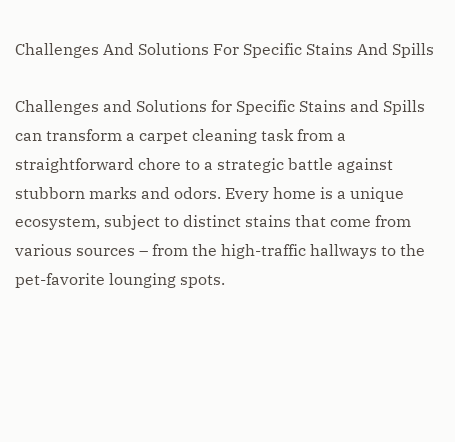Challenges And Solutions For Specific Stains And Spills

Challenges and Solutions for Specific Stains and Spills can transform a carpet cleaning task from a straightforward chore to a strategic battle against stubborn marks and odors. Every home is a unique ecosystem, subject to distinct stains that come from various sources – from the high-traffic hallways to the pet-favorite lounging spots.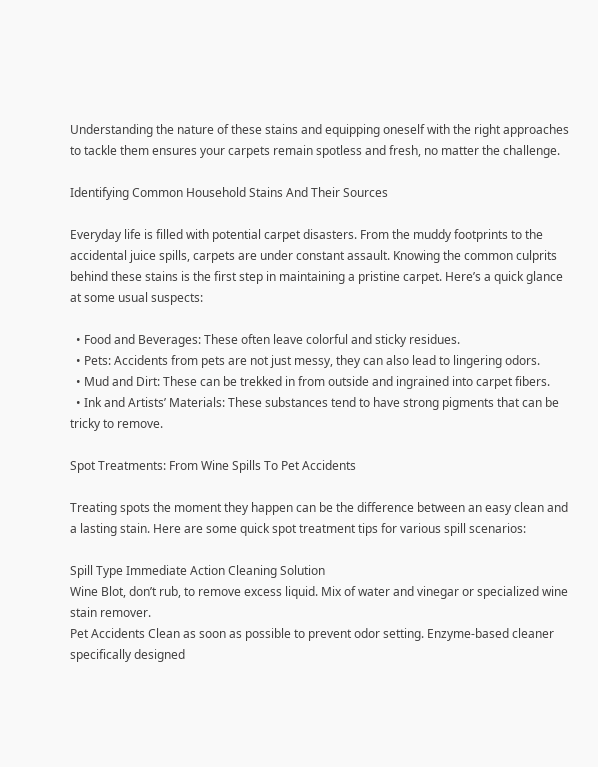Understanding the nature of these stains and equipping oneself with the right approaches to tackle them ensures your carpets remain spotless and fresh, no matter the challenge.

Identifying Common Household Stains And Their Sources

Everyday life is filled with potential carpet disasters. From the muddy footprints to the accidental juice spills, carpets are under constant assault. Knowing the common culprits behind these stains is the first step in maintaining a pristine carpet. Here’s a quick glance at some usual suspects:

  • Food and Beverages: These often leave colorful and sticky residues.
  • Pets: Accidents from pets are not just messy, they can also lead to lingering odors.
  • Mud and Dirt: These can be trekked in from outside and ingrained into carpet fibers.
  • Ink and Artists’ Materials: These substances tend to have strong pigments that can be tricky to remove.

Spot Treatments: From Wine Spills To Pet Accidents

Treating spots the moment they happen can be the difference between an easy clean and a lasting stain. Here are some quick spot treatment tips for various spill scenarios:

Spill Type Immediate Action Cleaning Solution
Wine Blot, don’t rub, to remove excess liquid. Mix of water and vinegar or specialized wine stain remover.
Pet Accidents Clean as soon as possible to prevent odor setting. Enzyme-based cleaner specifically designed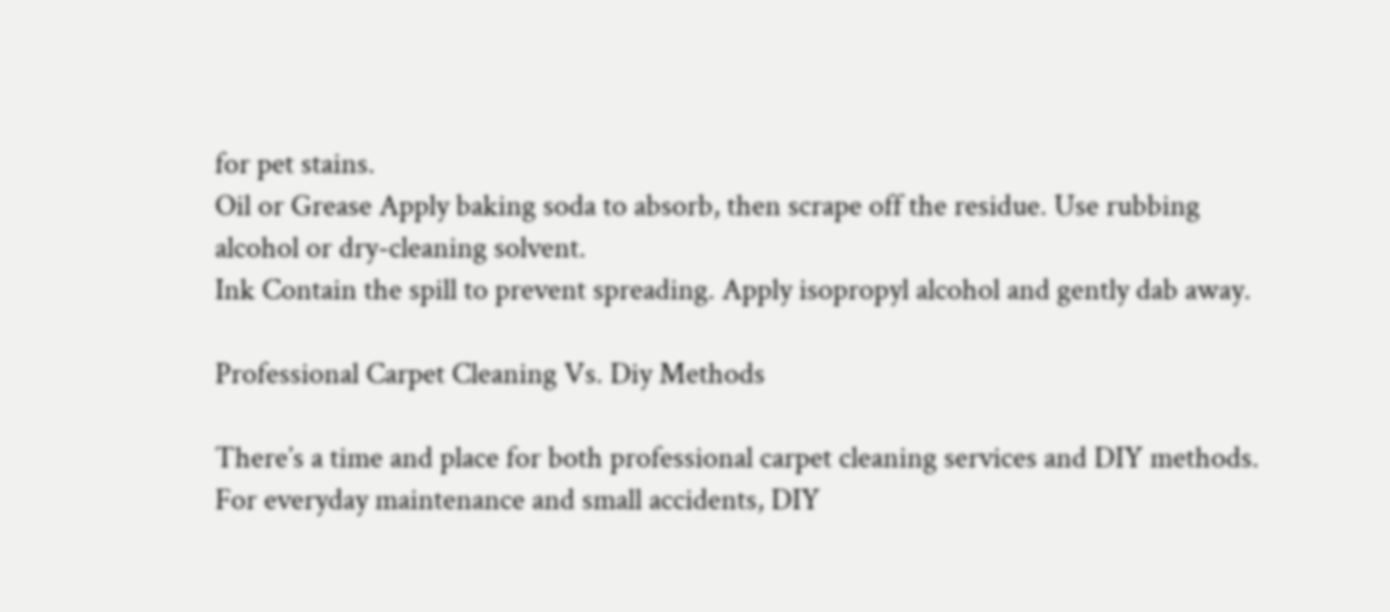for pet stains.
Oil or Grease Apply baking soda to absorb, then scrape off the residue. Use rubbing alcohol or dry-cleaning solvent.
Ink Contain the spill to prevent spreading. Apply isopropyl alcohol and gently dab away.

Professional Carpet Cleaning Vs. Diy Methods

There’s a time and place for both professional carpet cleaning services and DIY methods. For everyday maintenance and small accidents, DIY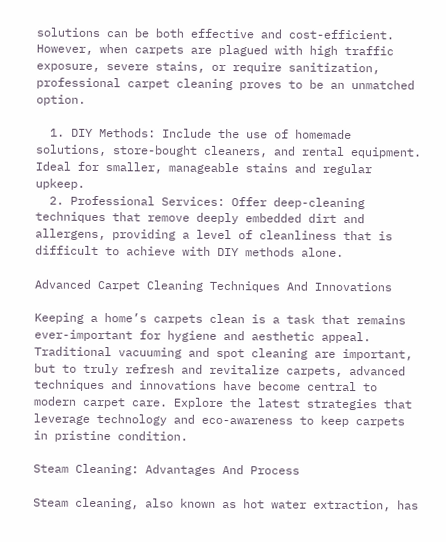solutions can be both effective and cost-efficient. However, when carpets are plagued with high traffic exposure, severe stains, or require sanitization, professional carpet cleaning proves to be an unmatched option.

  1. DIY Methods: Include the use of homemade solutions, store-bought cleaners, and rental equipment. Ideal for smaller, manageable stains and regular upkeep.
  2. Professional Services: Offer deep-cleaning techniques that remove deeply embedded dirt and allergens, providing a level of cleanliness that is difficult to achieve with DIY methods alone.

Advanced Carpet Cleaning Techniques And Innovations

Keeping a home’s carpets clean is a task that remains ever-important for hygiene and aesthetic appeal. Traditional vacuuming and spot cleaning are important, but to truly refresh and revitalize carpets, advanced techniques and innovations have become central to modern carpet care. Explore the latest strategies that leverage technology and eco-awareness to keep carpets in pristine condition.

Steam Cleaning: Advantages And Process

Steam cleaning, also known as hot water extraction, has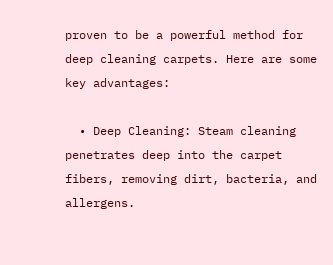proven to be a powerful method for deep cleaning carpets. Here are some key advantages:

  • Deep Cleaning: Steam cleaning penetrates deep into the carpet fibers, removing dirt, bacteria, and allergens.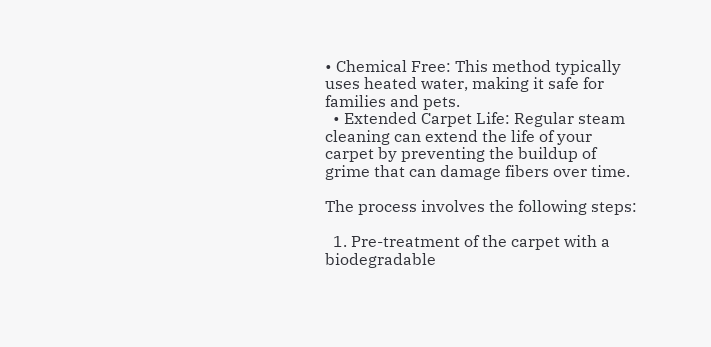• Chemical Free: This method typically uses heated water, making it safe for families and pets.
  • Extended Carpet Life: Regular steam cleaning can extend the life of your carpet by preventing the buildup of grime that can damage fibers over time.

The process involves the following steps:

  1. Pre-treatment of the carpet with a biodegradable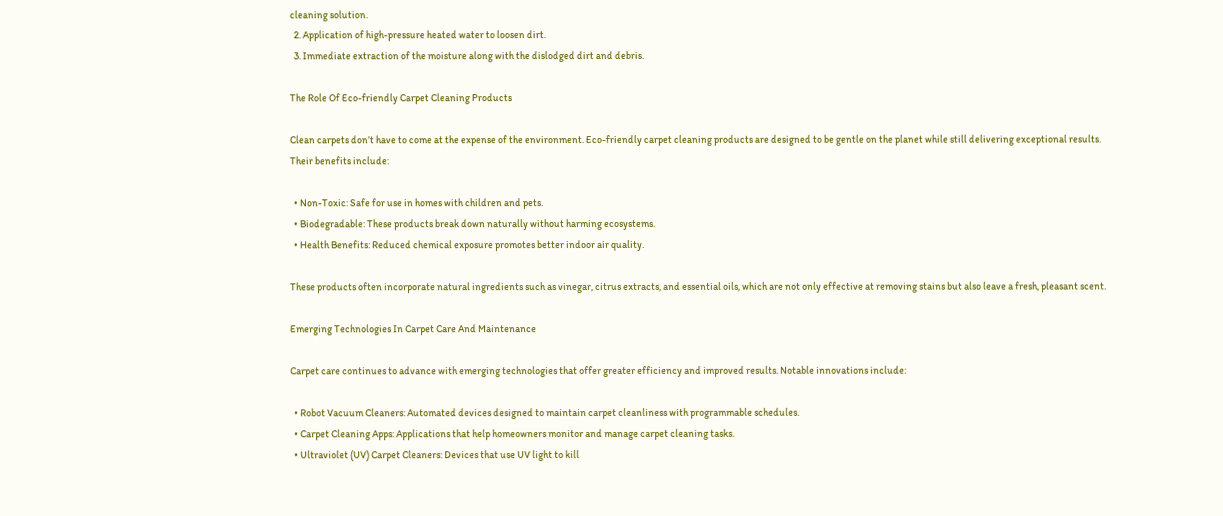cleaning solution.
  2. Application of high-pressure heated water to loosen dirt.
  3. Immediate extraction of the moisture along with the dislodged dirt and debris.

The Role Of Eco-friendly Carpet Cleaning Products

Clean carpets don’t have to come at the expense of the environment. Eco-friendly carpet cleaning products are designed to be gentle on the planet while still delivering exceptional results. Their benefits include:

  • Non-Toxic: Safe for use in homes with children and pets.
  • Biodegradable: These products break down naturally without harming ecosystems.
  • Health Benefits: Reduced chemical exposure promotes better indoor air quality.

These products often incorporate natural ingredients such as vinegar, citrus extracts, and essential oils, which are not only effective at removing stains but also leave a fresh, pleasant scent.

Emerging Technologies In Carpet Care And Maintenance

Carpet care continues to advance with emerging technologies that offer greater efficiency and improved results. Notable innovations include:

  • Robot Vacuum Cleaners: Automated devices designed to maintain carpet cleanliness with programmable schedules.
  • Carpet Cleaning Apps: Applications that help homeowners monitor and manage carpet cleaning tasks.
  • Ultraviolet (UV) Carpet Cleaners: Devices that use UV light to kill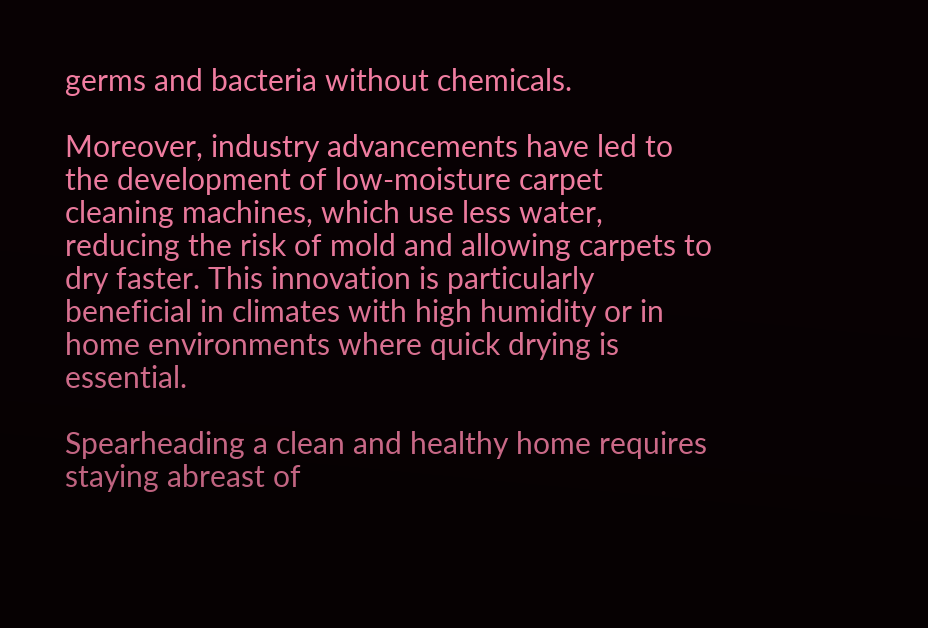germs and bacteria without chemicals.

Moreover, industry advancements have led to the development of low-moisture carpet cleaning machines, which use less water, reducing the risk of mold and allowing carpets to dry faster. This innovation is particularly beneficial in climates with high humidity or in home environments where quick drying is essential.

Spearheading a clean and healthy home requires staying abreast of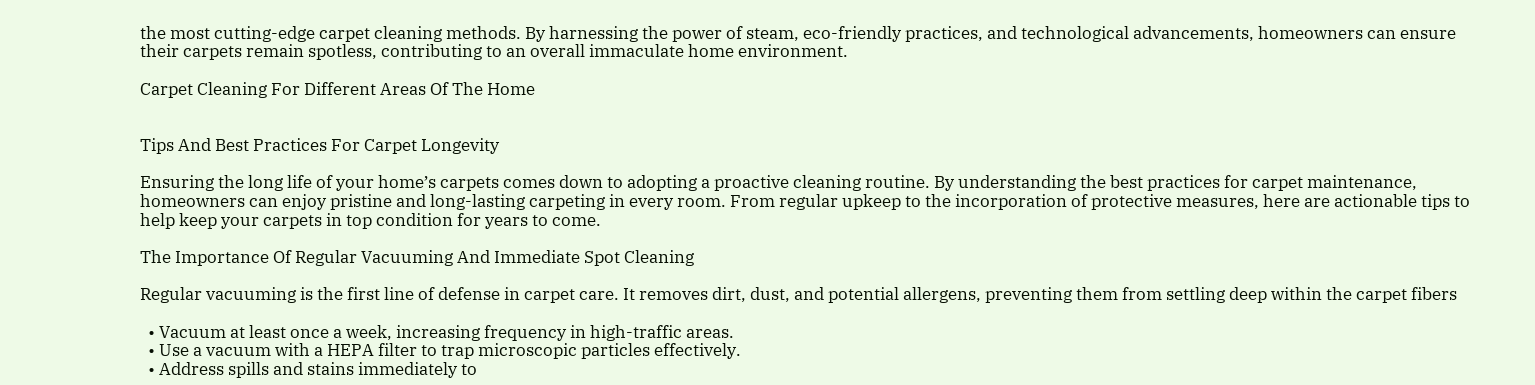the most cutting-edge carpet cleaning methods. By harnessing the power of steam, eco-friendly practices, and technological advancements, homeowners can ensure their carpets remain spotless, contributing to an overall immaculate home environment.

Carpet Cleaning For Different Areas Of The Home


Tips And Best Practices For Carpet Longevity

Ensuring the long life of your home’s carpets comes down to adopting a proactive cleaning routine. By understanding the best practices for carpet maintenance, homeowners can enjoy pristine and long-lasting carpeting in every room. From regular upkeep to the incorporation of protective measures, here are actionable tips to help keep your carpets in top condition for years to come.

The Importance Of Regular Vacuuming And Immediate Spot Cleaning

Regular vacuuming is the first line of defense in carpet care. It removes dirt, dust, and potential allergens, preventing them from settling deep within the carpet fibers

  • Vacuum at least once a week, increasing frequency in high-traffic areas.
  • Use a vacuum with a HEPA filter to trap microscopic particles effectively.
  • Address spills and stains immediately to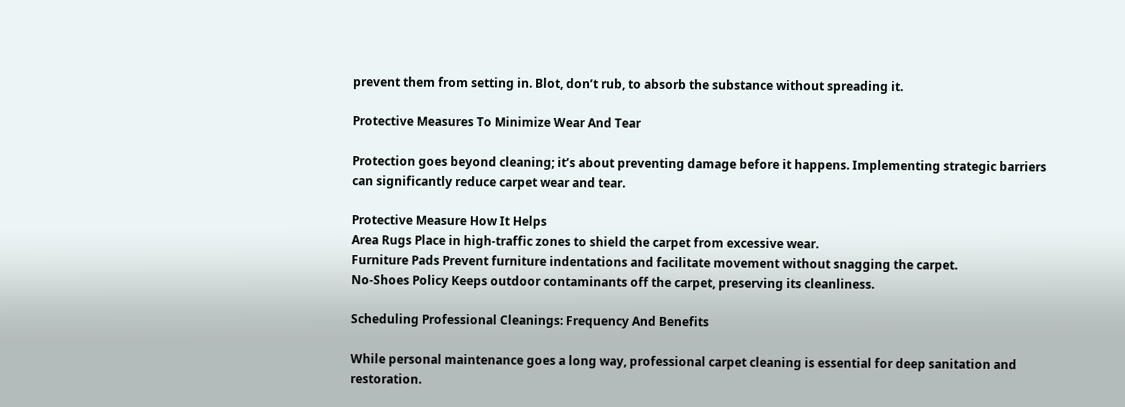prevent them from setting in. Blot, don’t rub, to absorb the substance without spreading it.

Protective Measures To Minimize Wear And Tear

Protection goes beyond cleaning; it’s about preventing damage before it happens. Implementing strategic barriers can significantly reduce carpet wear and tear.

Protective Measure How It Helps
Area Rugs Place in high-traffic zones to shield the carpet from excessive wear.
Furniture Pads Prevent furniture indentations and facilitate movement without snagging the carpet.
No-Shoes Policy Keeps outdoor contaminants off the carpet, preserving its cleanliness.

Scheduling Professional Cleanings: Frequency And Benefits

While personal maintenance goes a long way, professional carpet cleaning is essential for deep sanitation and restoration.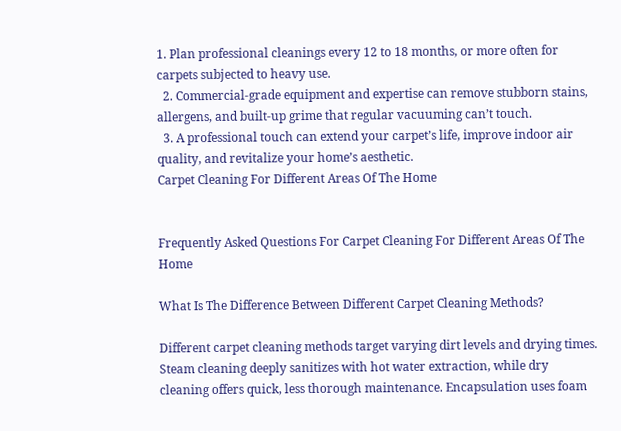1. Plan professional cleanings every 12 to 18 months, or more often for carpets subjected to heavy use.
  2. Commercial-grade equipment and expertise can remove stubborn stains, allergens, and built-up grime that regular vacuuming can’t touch.
  3. A professional touch can extend your carpet’s life, improve indoor air quality, and revitalize your home’s aesthetic.
Carpet Cleaning For Different Areas Of The Home


Frequently Asked Questions For Carpet Cleaning For Different Areas Of The Home

What Is The Difference Between Different Carpet Cleaning Methods?

Different carpet cleaning methods target varying dirt levels and drying times. Steam cleaning deeply sanitizes with hot water extraction, while dry cleaning offers quick, less thorough maintenance. Encapsulation uses foam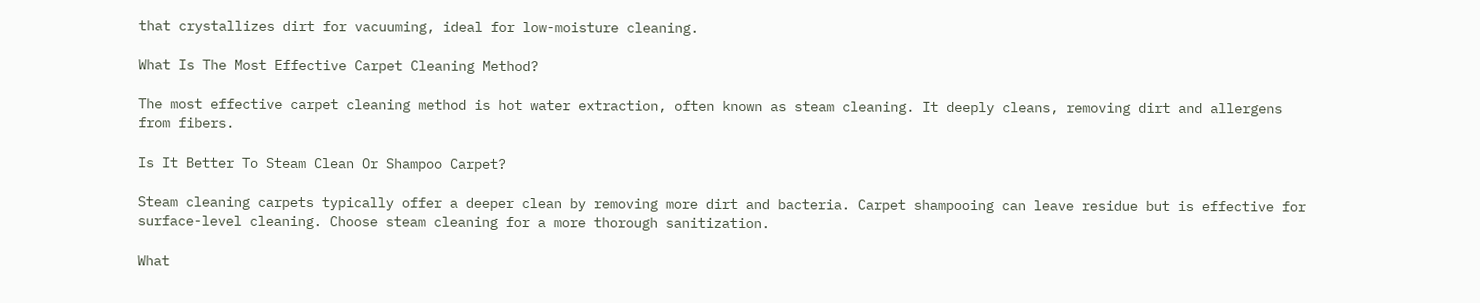that crystallizes dirt for vacuuming, ideal for low-moisture cleaning.

What Is The Most Effective Carpet Cleaning Method?

The most effective carpet cleaning method is hot water extraction, often known as steam cleaning. It deeply cleans, removing dirt and allergens from fibers.

Is It Better To Steam Clean Or Shampoo Carpet?

Steam cleaning carpets typically offer a deeper clean by removing more dirt and bacteria. Carpet shampooing can leave residue but is effective for surface-level cleaning. Choose steam cleaning for a more thorough sanitization.

What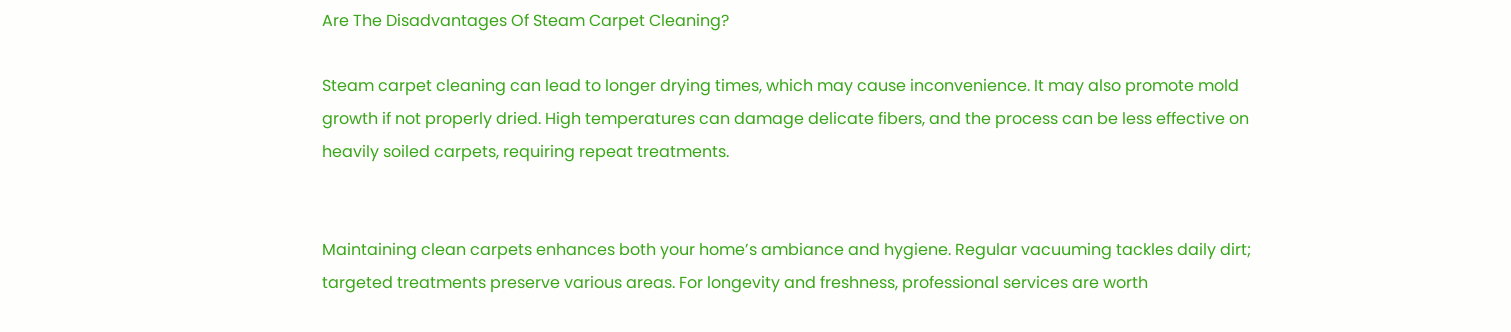Are The Disadvantages Of Steam Carpet Cleaning?

Steam carpet cleaning can lead to longer drying times, which may cause inconvenience. It may also promote mold growth if not properly dried. High temperatures can damage delicate fibers, and the process can be less effective on heavily soiled carpets, requiring repeat treatments.


Maintaining clean carpets enhances both your home’s ambiance and hygiene. Regular vacuuming tackles daily dirt; targeted treatments preserve various areas. For longevity and freshness, professional services are worth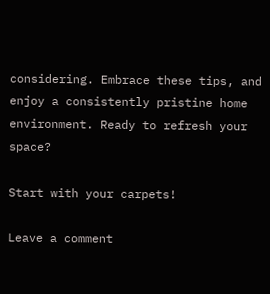considering. Embrace these tips, and enjoy a consistently pristine home environment. Ready to refresh your space?

Start with your carpets!

Leave a comment